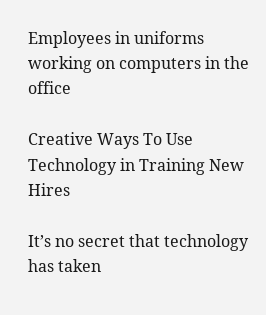Employees in uniforms working on computers in the office

Creative Ways To Use Technology in Training New Hires

It’s no secret that technology has taken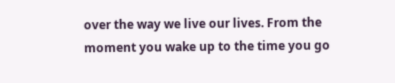over the way we live our lives. From the moment you wake up to the time you go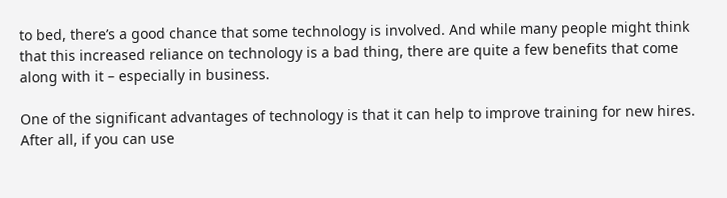to bed, there’s a good chance that some technology is involved. And while many people might think that this increased reliance on technology is a bad thing, there are quite a few benefits that come along with it – especially in business.

One of the significant advantages of technology is that it can help to improve training for new hires. After all, if you can use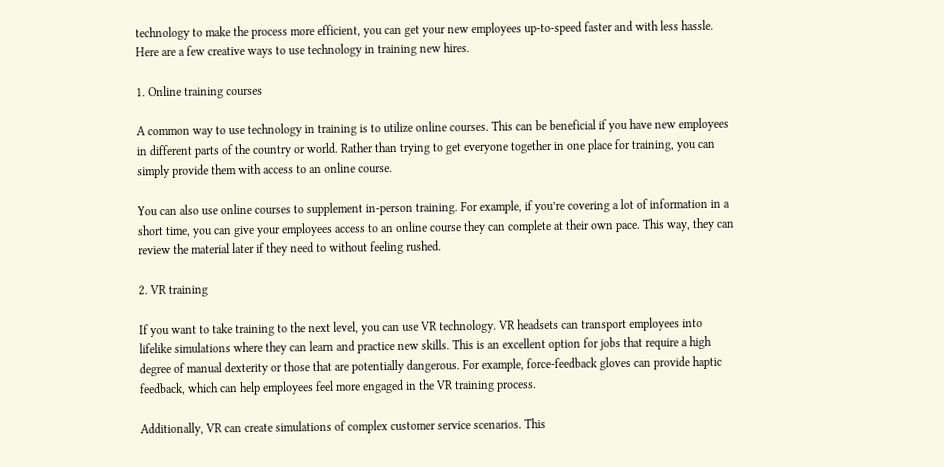technology to make the process more efficient, you can get your new employees up-to-speed faster and with less hassle. Here are a few creative ways to use technology in training new hires.

1. Online training courses

A common way to use technology in training is to utilize online courses. This can be beneficial if you have new employees in different parts of the country or world. Rather than trying to get everyone together in one place for training, you can simply provide them with access to an online course.

You can also use online courses to supplement in-person training. For example, if you’re covering a lot of information in a short time, you can give your employees access to an online course they can complete at their own pace. This way, they can review the material later if they need to without feeling rushed.

2. VR training

If you want to take training to the next level, you can use VR technology. VR headsets can transport employees into lifelike simulations where they can learn and practice new skills. This is an excellent option for jobs that require a high degree of manual dexterity or those that are potentially dangerous. For example, force-feedback gloves can provide haptic feedback, which can help employees feel more engaged in the VR training process.

Additionally, VR can create simulations of complex customer service scenarios. This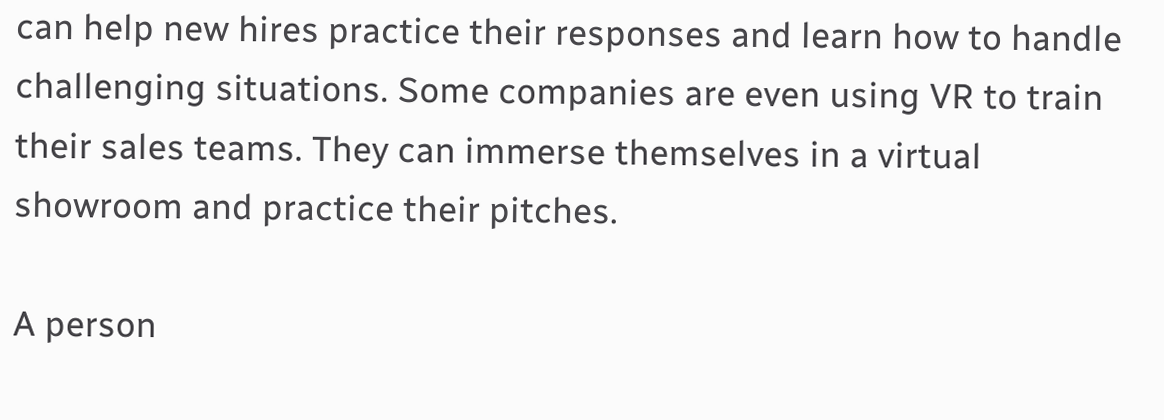can help new hires practice their responses and learn how to handle challenging situations. Some companies are even using VR to train their sales teams. They can immerse themselves in a virtual showroom and practice their pitches.

A person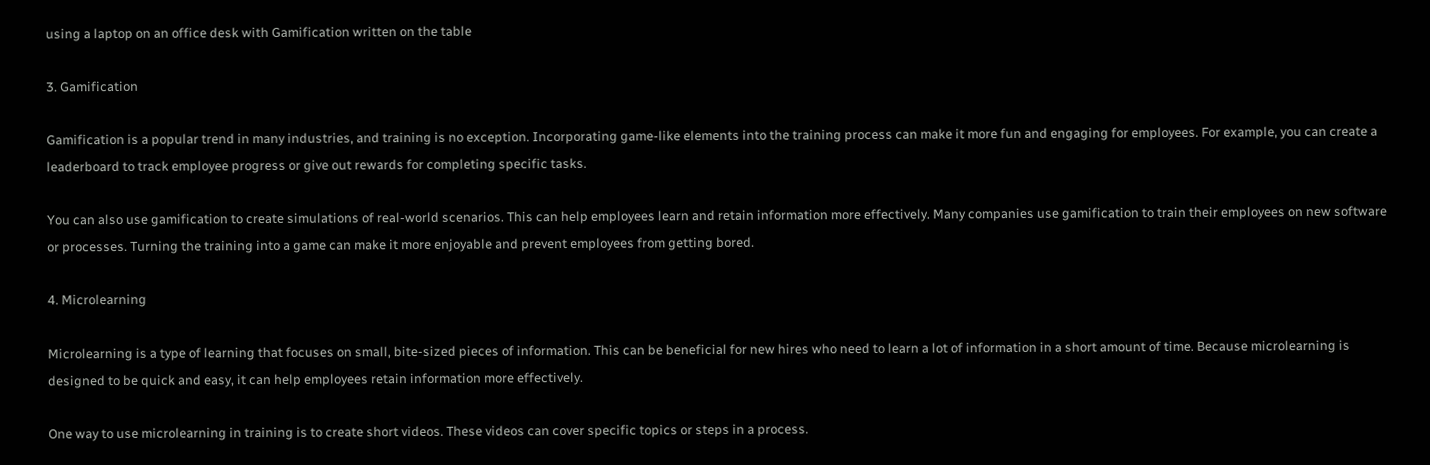using a laptop on an office desk with Gamification written on the table

3. Gamification

Gamification is a popular trend in many industries, and training is no exception. Incorporating game-like elements into the training process can make it more fun and engaging for employees. For example, you can create a leaderboard to track employee progress or give out rewards for completing specific tasks.

You can also use gamification to create simulations of real-world scenarios. This can help employees learn and retain information more effectively. Many companies use gamification to train their employees on new software or processes. Turning the training into a game can make it more enjoyable and prevent employees from getting bored.

4. Microlearning

Microlearning is a type of learning that focuses on small, bite-sized pieces of information. This can be beneficial for new hires who need to learn a lot of information in a short amount of time. Because microlearning is designed to be quick and easy, it can help employees retain information more effectively.

One way to use microlearning in training is to create short videos. These videos can cover specific topics or steps in a process.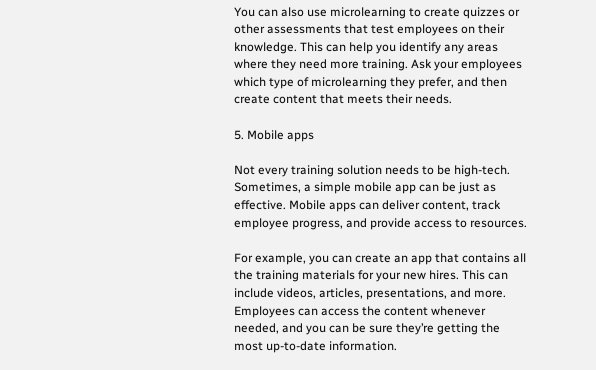You can also use microlearning to create quizzes or other assessments that test employees on their knowledge. This can help you identify any areas where they need more training. Ask your employees which type of microlearning they prefer, and then create content that meets their needs.

5. Mobile apps

Not every training solution needs to be high-tech. Sometimes, a simple mobile app can be just as effective. Mobile apps can deliver content, track employee progress, and provide access to resources.

For example, you can create an app that contains all the training materials for your new hires. This can include videos, articles, presentations, and more. Employees can access the content whenever needed, and you can be sure they’re getting the most up-to-date information.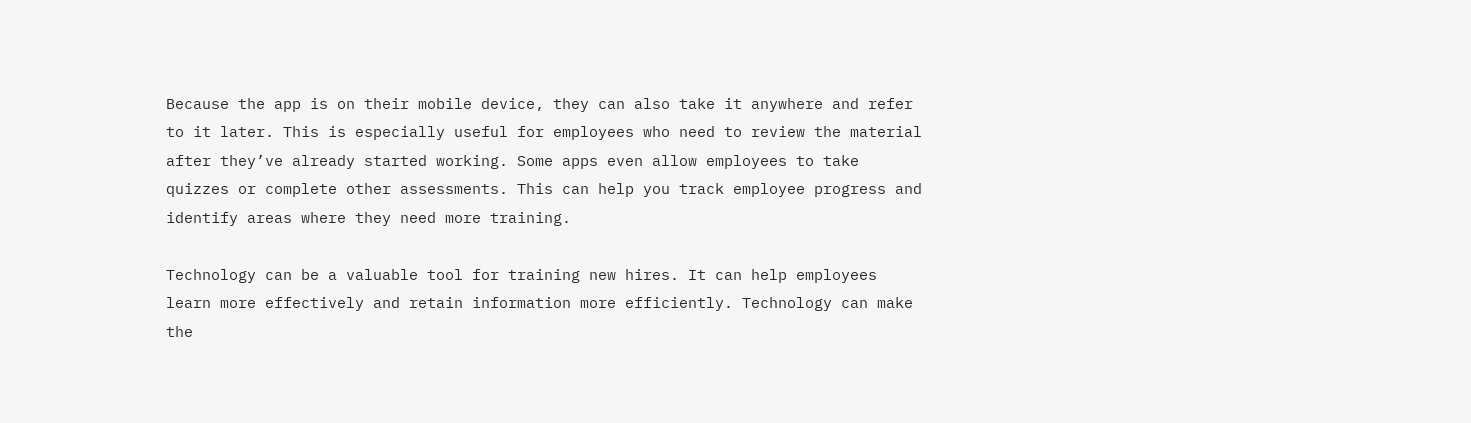Because the app is on their mobile device, they can also take it anywhere and refer to it later. This is especially useful for employees who need to review the material after they’ve already started working. Some apps even allow employees to take quizzes or complete other assessments. This can help you track employee progress and identify areas where they need more training.

Technology can be a valuable tool for training new hires. It can help employees learn more effectively and retain information more efficiently. Technology can make the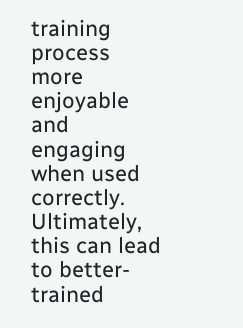training process more enjoyable and engaging when used correctly. Ultimately, this can lead to better-trained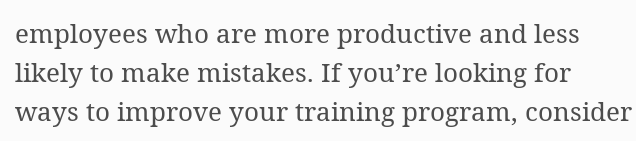employees who are more productive and less likely to make mistakes. If you’re looking for ways to improve your training program, consider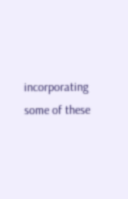incorporating some of these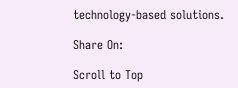technology-based solutions.

Share On:

Scroll to Top